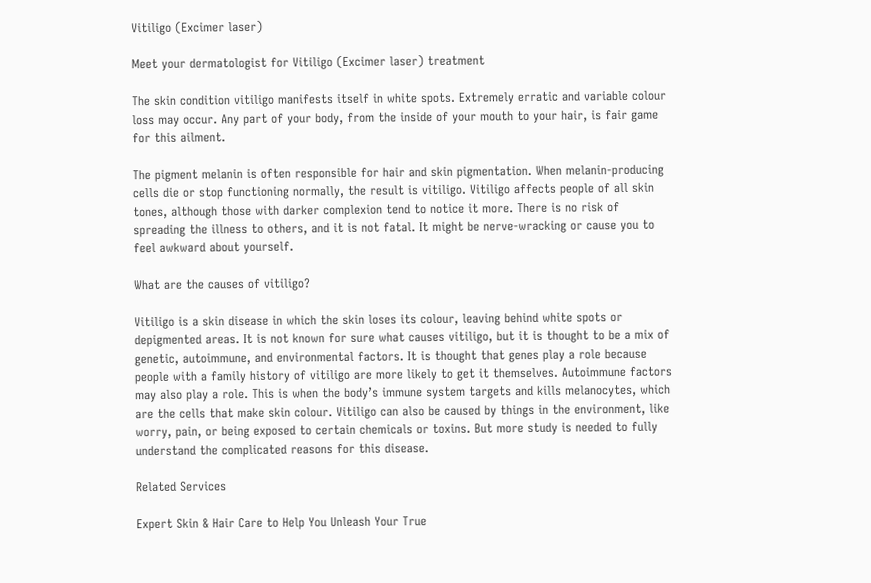Vitiligo (Excimer laser)

Meet your dermatologist for Vitiligo (Excimer laser) treatment

The skin condition vitiligo manifests itself in white spots. Extremely erratic and variable colour loss may occur. Any part of your body, from the inside of your mouth to your hair, is fair game for this ailment.

The pigment melanin is often responsible for hair and skin pigmentation. When melanin-producing cells die or stop functioning normally, the result is vitiligo. Vitiligo affects people of all skin tones, although those with darker complexion tend to notice it more. There is no risk of spreading the illness to others, and it is not fatal. It might be nerve-wracking or cause you to feel awkward about yourself.

What are the causes of vitiligo?

Vitiligo is a skin disease in which the skin loses its colour, leaving behind white spots or depigmented areas. It is not known for sure what causes vitiligo, but it is thought to be a mix of genetic, autoimmune, and environmental factors. It is thought that genes play a role because people with a family history of vitiligo are more likely to get it themselves. Autoimmune factors may also play a role. This is when the body’s immune system targets and kills melanocytes, which are the cells that make skin colour. Vitiligo can also be caused by things in the environment, like worry, pain, or being exposed to certain chemicals or toxins. But more study is needed to fully understand the complicated reasons for this disease.

Related Services

Expert Skin & Hair Care to Help You Unleash Your True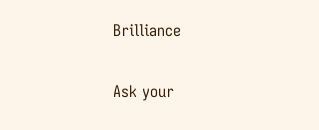Brilliance

Ask your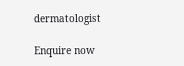dermatologist

Enquire now